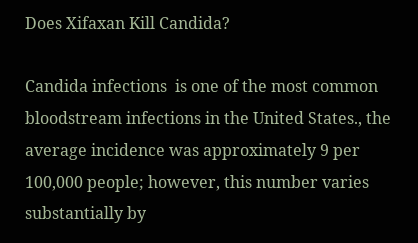Does Xifaxan Kill Candida?

Candida infections  is one of the most common bloodstream infections in the United States., the average incidence was approximately 9 per 100,000 people; however, this number varies substantially by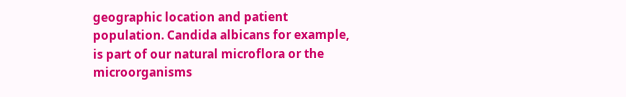geographic location and patient population. Candida albicans for example, is part of our natural microflora or the microorganisms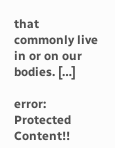that commonly live in or on our bodies. […]

error: Protected Content!!